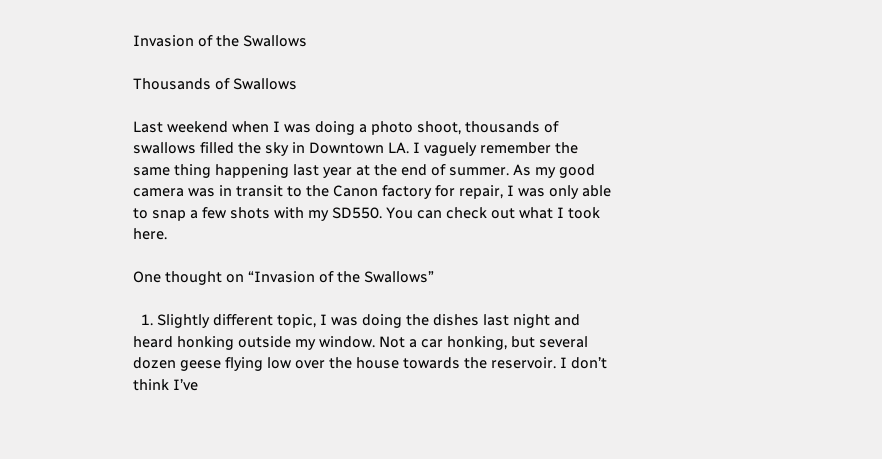Invasion of the Swallows

Thousands of Swallows

Last weekend when I was doing a photo shoot, thousands of swallows filled the sky in Downtown LA. I vaguely remember the same thing happening last year at the end of summer. As my good camera was in transit to the Canon factory for repair, I was only able to snap a few shots with my SD550. You can check out what I took here.

One thought on “Invasion of the Swallows”

  1. Slightly different topic, I was doing the dishes last night and heard honking outside my window. Not a car honking, but several dozen geese flying low over the house towards the reservoir. I don’t think I’ve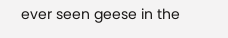ever seen geese in the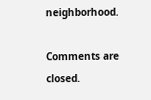neighborhood.

Comments are closed.